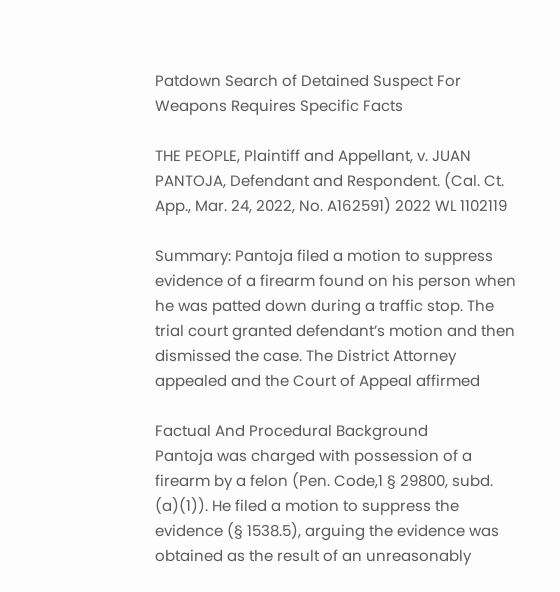Patdown Search of Detained Suspect For Weapons Requires Specific Facts

THE PEOPLE, Plaintiff and Appellant, v. JUAN PANTOJA, Defendant and Respondent. (Cal. Ct. App., Mar. 24, 2022, No. A162591) 2022 WL 1102119

Summary: Pantoja filed a motion to suppress evidence of a firearm found on his person when he was patted down during a traffic stop. The trial court granted defendant’s motion and then dismissed the case. The District Attorney appealed and the Court of Appeal affirmed

Factual And Procedural Background
Pantoja was charged with possession of a firearm by a felon (Pen. Code,1 § 29800, subd. (a)(1)). He filed a motion to suppress the evidence (§ 1538.5), arguing the evidence was obtained as the result of an unreasonably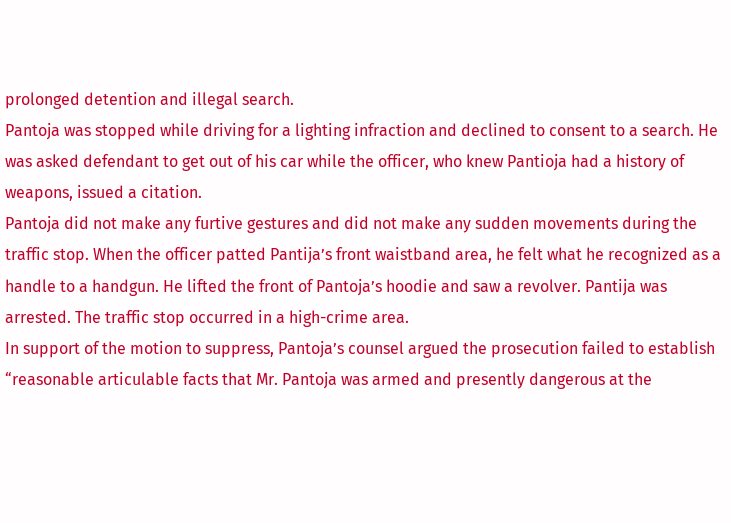prolonged detention and illegal search.
Pantoja was stopped while driving for a lighting infraction and declined to consent to a search. He was asked defendant to get out of his car while the officer, who knew Pantioja had a history of weapons, issued a citation.
Pantoja did not make any furtive gestures and did not make any sudden movements during the traffic stop. When the officer patted Pantija’s front waistband area, he felt what he recognized as a handle to a handgun. He lifted the front of Pantoja’s hoodie and saw a revolver. Pantija was arrested. The traffic stop occurred in a high-crime area.
In support of the motion to suppress, Pantoja’s counsel argued the prosecution failed to establish “reasonable articulable facts that Mr. Pantoja was armed and presently dangerous at the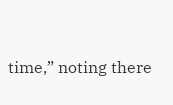time,” noting there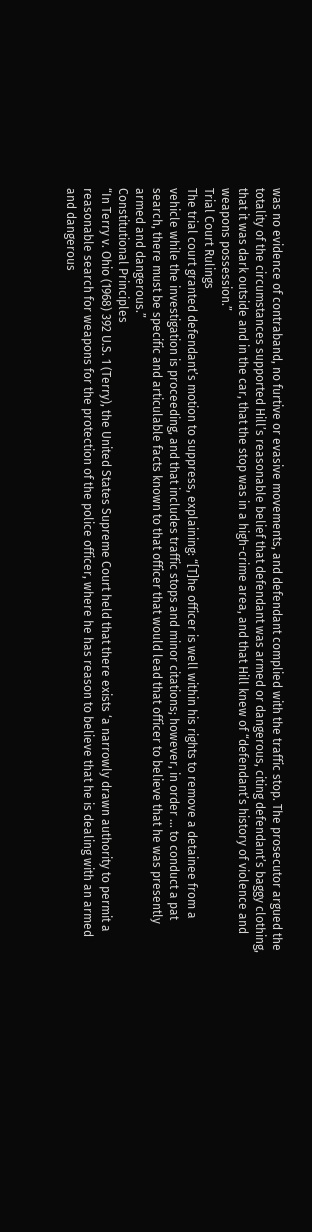was no evidence of contraband, no furtive or evasive movements, and defendant complied with the traffic stop. The prosecutor argued the totality of the circumstances supported Hill’s reasonable belief that defendant was armed or dangerous, citing defendant’s baggy clothing, that it was dark outside and in the car, that the stop was in a high-crime area, and that Hill knew of “defendant’s history of violence and weapons possession.”
Trial Court Rulings
The trial court granted defendant’s motion to suppress, explaining: “[T]he officer is well within his rights to remove a detainee from a vehicle while the investigation is proceeding, and that includes traffic stops and minor citations; however, in order … to conduct a pat search, there must be specific and articulable facts known to that officer that would lead that officer to believe that he was presently armed and dangerous.”
Constitutional Principles
“In Terry v. Ohio (1968) 392 U.S. 1 (Terry), the United States Supreme Court held that there exists ‘a narrowly drawn authority to permit a reasonable search for weapons for the protection of the police officer, where he has reason to believe that he is dealing with an armed and dangerous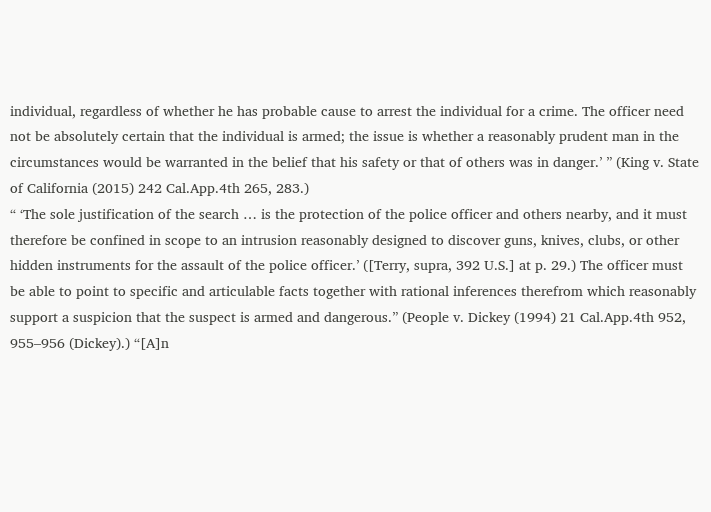individual, regardless of whether he has probable cause to arrest the individual for a crime. The officer need not be absolutely certain that the individual is armed; the issue is whether a reasonably prudent man in the circumstances would be warranted in the belief that his safety or that of others was in danger.’ ” (King v. State of California (2015) 242 Cal.App.4th 265, 283.)
“ ‘The sole justification of the search … is the protection of the police officer and others nearby, and it must therefore be confined in scope to an intrusion reasonably designed to discover guns, knives, clubs, or other hidden instruments for the assault of the police officer.’ ([Terry, supra, 392 U.S.] at p. 29.) The officer must be able to point to specific and articulable facts together with rational inferences therefrom which reasonably support a suspicion that the suspect is armed and dangerous.” (People v. Dickey (1994) 21 Cal.App.4th 952, 955–956 (Dickey).) “[A]n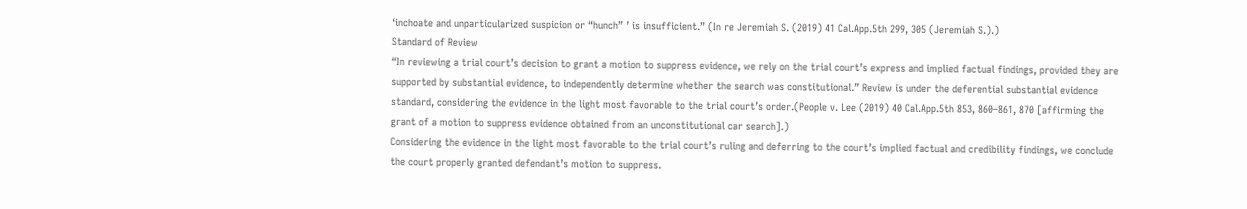‘inchoate and unparticularized suspicion or “hunch” ’ is insufficient.” (In re Jeremiah S. (2019) 41 Cal.App.5th 299, 305 (Jeremiah S.).)
Standard of Review
“In reviewing a trial court’s decision to grant a motion to suppress evidence, we rely on the trial court’s express and implied factual findings, provided they are supported by substantial evidence, to independently determine whether the search was constitutional.” Review is under the deferential substantial evidence standard, considering the evidence in the light most favorable to the trial court’s order.(People v. Lee (2019) 40 Cal.App.5th 853, 860–861, 870 [affirming the grant of a motion to suppress evidence obtained from an unconstitutional car search].)
Considering the evidence in the light most favorable to the trial court’s ruling and deferring to the court’s implied factual and credibility findings, we conclude the court properly granted defendant’s motion to suppress.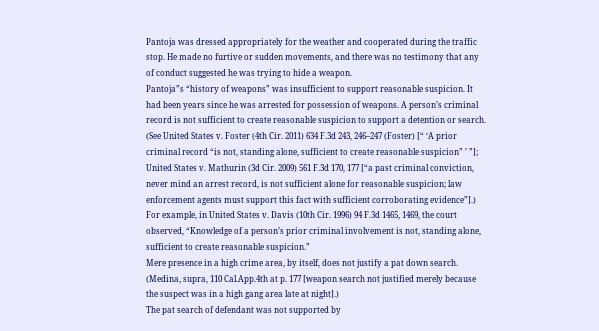Pantoja was dressed appropriately for the weather and cooperated during the traffic stop. He made no furtive or sudden movements, and there was no testimony that any of conduct suggested he was trying to hide a weapon.
Pantoja”s “history of weapons” was insufficient to support reasonable suspicion. It had been years since he was arrested for possession of weapons. A person’s criminal record is not sufficient to create reasonable suspicion to support a detention or search. (See United States v. Foster (4th Cir. 2011) 634 F.3d 243, 246–247 (Foster) [“ ‘A prior criminal record “is not, standing alone, sufficient to create reasonable suspicion” ’ ”]; United States v. Mathurin (3d Cir. 2009) 561 F.3d 170, 177 [“a past criminal conviction, never mind an arrest record, is not sufficient alone for reasonable suspicion; law enforcement agents must support this fact with sufficient corroborating evidence”].) For example, in United States v. Davis (10th Cir. 1996) 94 F.3d 1465, 1469, the court observed, “Knowledge of a person’s prior criminal involvement is not, standing alone, sufficient to create reasonable suspicion.”
Mere presence in a high crime area, by itself, does not justify a pat down search. (Medina, supra, 110 Cal.App.4th at p. 177 [weapon search not justified merely because the suspect was in a high gang area late at night].)
The pat search of defendant was not supported by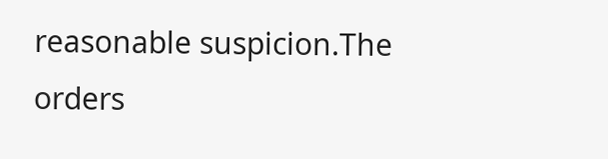reasonable suspicion.The orders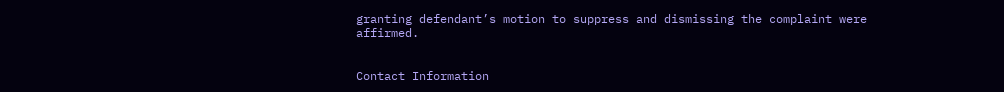granting defendant’s motion to suppress and dismissing the complaint were affirmed.


Contact Information